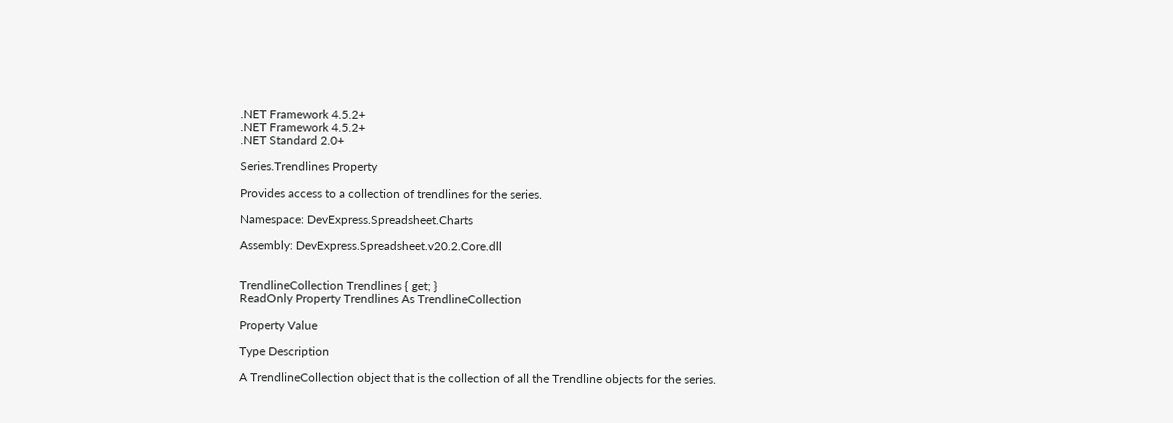.NET Framework 4.5.2+
.NET Framework 4.5.2+
.NET Standard 2.0+

Series.Trendlines Property

Provides access to a collection of trendlines for the series.

Namespace: DevExpress.Spreadsheet.Charts

Assembly: DevExpress.Spreadsheet.v20.2.Core.dll


TrendlineCollection Trendlines { get; }
ReadOnly Property Trendlines As TrendlineCollection

Property Value

Type Description

A TrendlineCollection object that is the collection of all the Trendline objects for the series.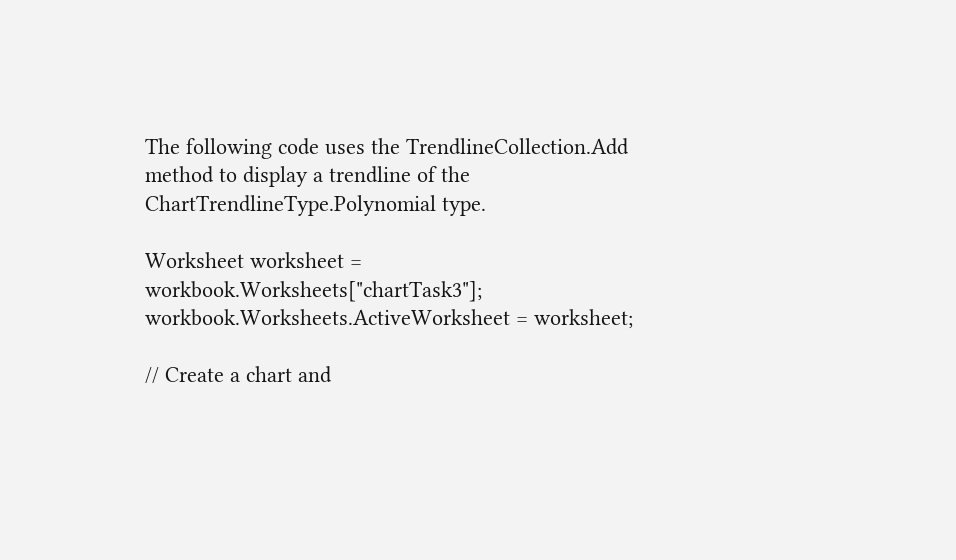The following code uses the TrendlineCollection.Add method to display a trendline of the ChartTrendlineType.Polynomial type.

Worksheet worksheet = workbook.Worksheets["chartTask3"];
workbook.Worksheets.ActiveWorksheet = worksheet;

// Create a chart and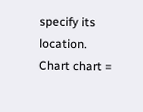specify its location.
Chart chart =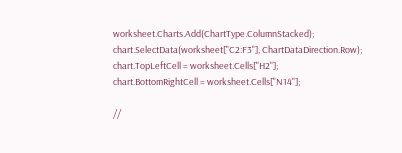worksheet.Charts.Add(ChartType.ColumnStacked);
chart.SelectData(worksheet["C2:F3"], ChartDataDirection.Row);
chart.TopLeftCell = worksheet.Cells["H2"];
chart.BottomRightCell = worksheet.Cells["N14"];

//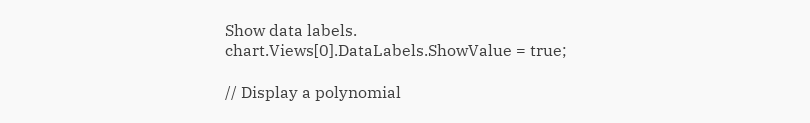Show data labels.
chart.Views[0].DataLabels.ShowValue = true;

// Display a polynomial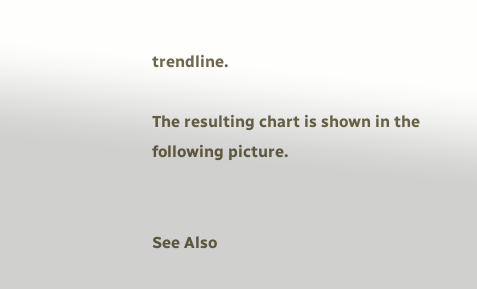trendline.

The resulting chart is shown in the following picture.


See Also